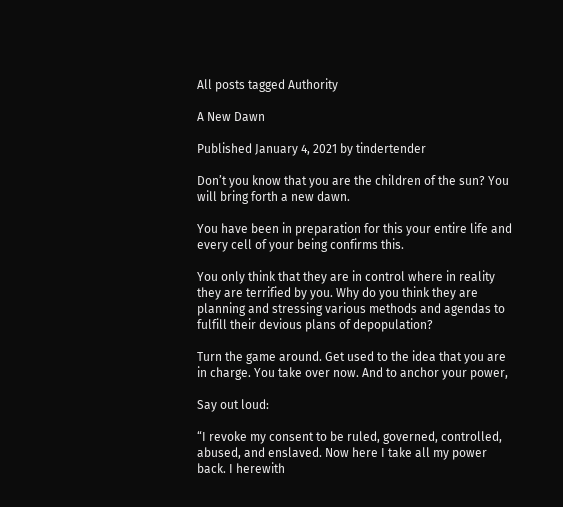All posts tagged Authority

A New Dawn

Published January 4, 2021 by tindertender

Don’t you know that you are the children of the sun? You will bring forth a new dawn.

You have been in preparation for this your entire life and every cell of your being confirms this.

You only think that they are in control where in reality they are terrified by you. Why do you think they are planning and stressing various methods and agendas to fulfill their devious plans of depopulation?

Turn the game around. Get used to the idea that you are in charge. You take over now. And to anchor your power,

Say out loud:

“I revoke my consent to be ruled, governed, controlled, abused, and enslaved. Now here I take all my power back. I herewith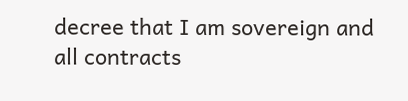decree that I am sovereign and all contracts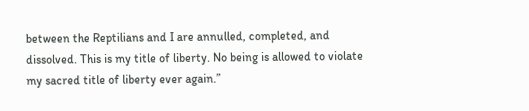between the Reptilians and I are annulled, completed, and dissolved. This is my title of liberty. No being is allowed to violate my sacred title of liberty ever again.”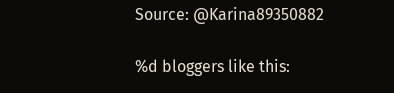Source: @Karina89350882

%d bloggers like this: